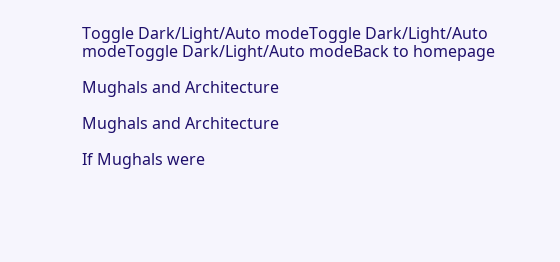Toggle Dark/Light/Auto modeToggle Dark/Light/Auto modeToggle Dark/Light/Auto modeBack to homepage

Mughals and Architecture

Mughals and Architecture

If Mughals were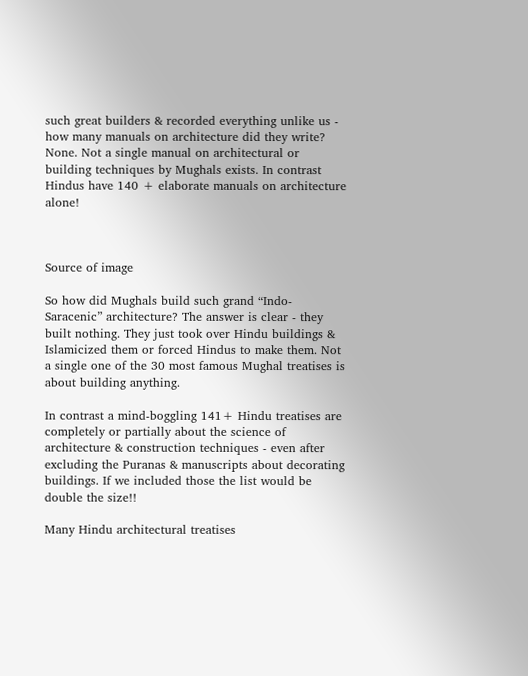such great builders & recorded everything unlike us - how many manuals on architecture did they write? None. Not a single manual on architectural or building techniques by Mughals exists. In contrast Hindus have 140 + elaborate manuals on architecture alone!



Source of image

So how did Mughals build such grand “Indo-Saracenic” architecture? The answer is clear - they built nothing. They just took over Hindu buildings & Islamicized them or forced Hindus to make them. Not a single one of the 30 most famous Mughal treatises is about building anything.

In contrast a mind-boggling 141+ Hindu treatises are completely or partially about the science of architecture & construction techniques - even after excluding the Puranas & manuscripts about decorating buildings. If we included those the list would be double the size!!

Many Hindu architectural treatises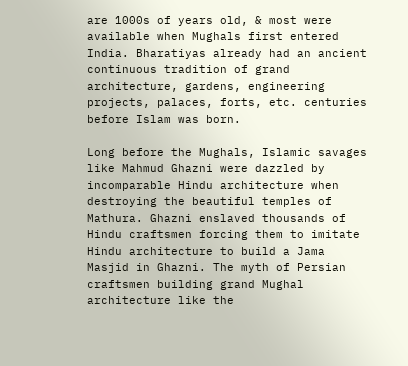are 1000s of years old, & most were available when Mughals first entered India. Bharatiyas already had an ancient continuous tradition of grand architecture, gardens, engineering projects, palaces, forts, etc. centuries before Islam was born.

Long before the Mughals, Islamic savages like Mahmud Ghazni were dazzled by incomparable Hindu architecture when destroying the beautiful temples of Mathura. Ghazni enslaved thousands of Hindu craftsmen forcing them to imitate Hindu architecture to build a Jama Masjid in Ghazni. The myth of Persian craftsmen building grand Mughal architecture like the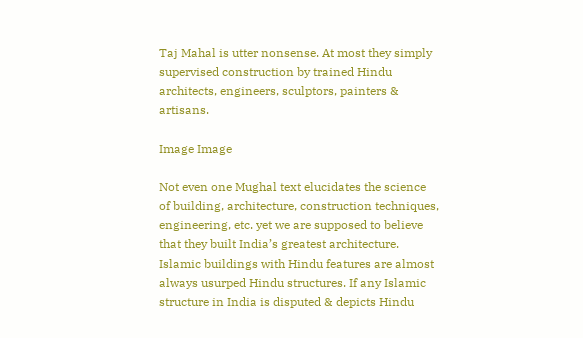Taj Mahal is utter nonsense. At most they simply supervised construction by trained Hindu architects, engineers, sculptors, painters & artisans.

Image Image

Not even one Mughal text elucidates the science of building, architecture, construction techniques, engineering, etc. yet we are supposed to believe that they built India’s greatest architecture. Islamic buildings with Hindu features are almost always usurped Hindu structures. If any Islamic structure in India is disputed & depicts Hindu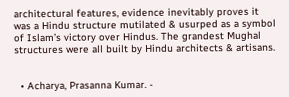architectural features, evidence inevitably proves it was a Hindu structure mutilated & usurped as a symbol of Islam’s victory over Hindus. The grandest Mughal structures were all built by Hindu architects & artisans.


  • Acharya, Prasanna Kumar. -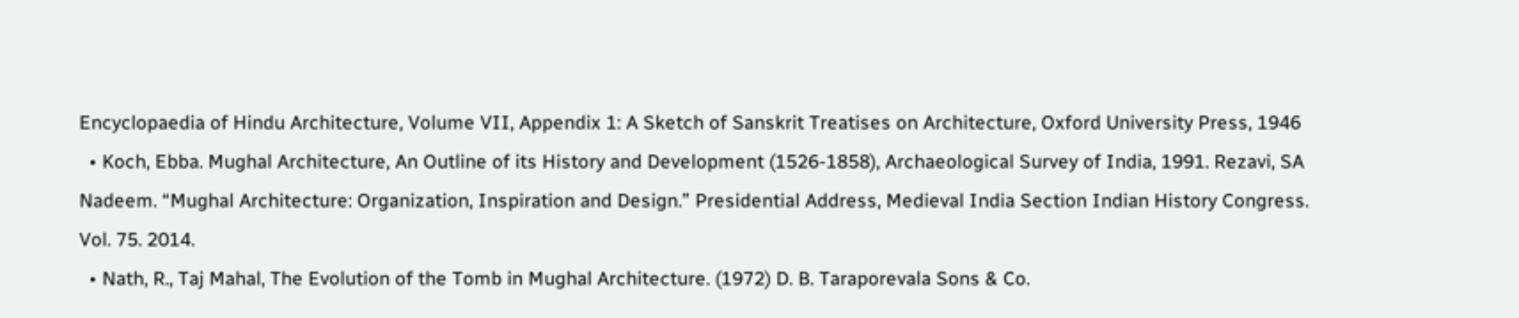Encyclopaedia of Hindu Architecture, Volume VII, Appendix 1: A Sketch of Sanskrit Treatises on Architecture, Oxford University Press, 1946
  • Koch, Ebba. Mughal Architecture, An Outline of its History and Development (1526-1858), Archaeological Survey of India, 1991. Rezavi, SA Nadeem. “Mughal Architecture: Organization, Inspiration and Design.” Presidential Address, Medieval India Section Indian History Congress. Vol. 75. 2014.
  • Nath, R., Taj Mahal, The Evolution of the Tomb in Mughal Architecture. (1972) D. B. Taraporevala Sons & Co.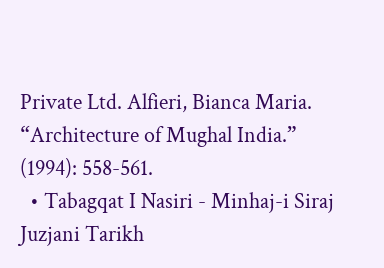Private Ltd. Alfieri, Bianca Maria. “Architecture of Mughal India.” (1994): 558-561.
  • Tabagqat I Nasiri - Minhaj-i Siraj Juzjani Tarikh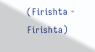(Firishta - Firishta)